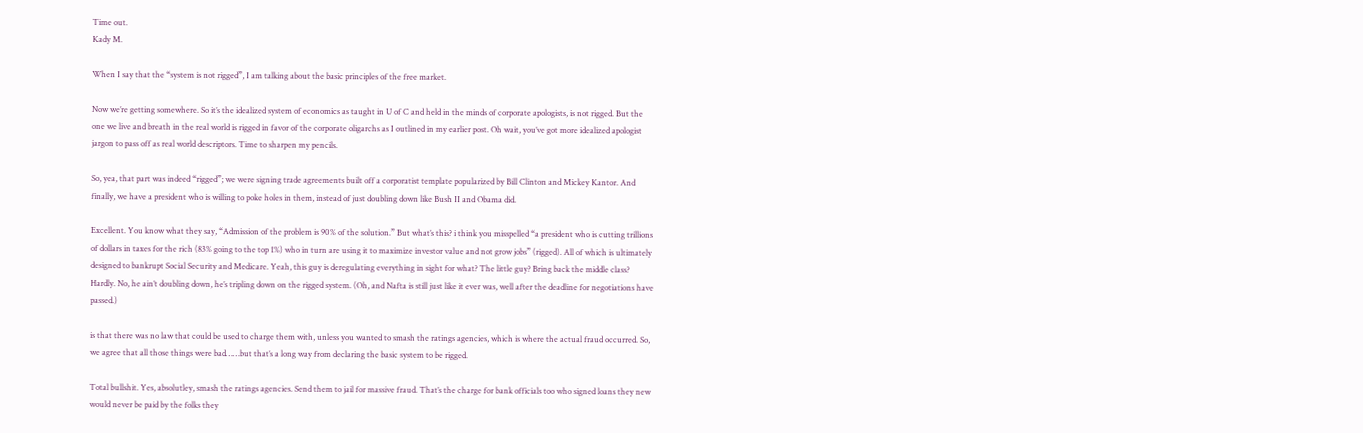Time out.
Kady M.

When I say that the “system is not rigged”, I am talking about the basic principles of the free market.

Now we’re getting somewhere. So it’s the idealized system of economics as taught in U of C and held in the minds of corporate apologists, is not rigged. But the one we live and breath in the real world is rigged in favor of the corporate oligarchs as I outlined in my earlier post. Oh wait, you’ve got more idealized apologist jargon to pass off as real world descriptors. Time to sharpen my pencils.

So, yea, that part was indeed “rigged”; we were signing trade agreements built off a corporatist template popularized by Bill Clinton and Mickey Kantor. And finally, we have a president who is willing to poke holes in them, instead of just doubling down like Bush II and Obama did.

Excellent. You know what they say, “Admission of the problem is 90% of the solution.” But what’s this? i think you misspelled “a president who is cutting trillions of dollars in taxes for the rich (83% going to the top 1%) who in turn are using it to maximize investor value and not grow jobs” (rigged). All of which is ultimately designed to bankrupt Social Security and Medicare. Yeah, this guy is deregulating everything in sight for what? The little guy? Bring back the middle class? Hardly. No, he ain’t doubling down, he’s tripling down on the rigged system. (Oh, and Nafta is still just like it ever was, well after the deadline for negotiations have passed.)

is that there was no law that could be used to charge them with, unless you wanted to smash the ratings agencies, which is where the actual fraud occurred. So, we agree that all those things were bad……but that’s a long way from declaring the basic system to be rigged.

Total bullshit. Yes, absolutley, smash the ratings agencies. Send them to jail for massive fraud. That’s the charge for bank officials too who signed loans they new would never be paid by the folks they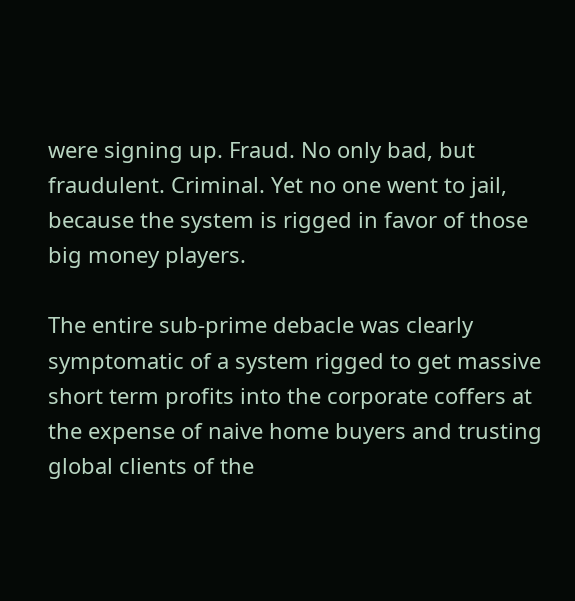were signing up. Fraud. No only bad, but fraudulent. Criminal. Yet no one went to jail, because the system is rigged in favor of those big money players.

The entire sub-prime debacle was clearly symptomatic of a system rigged to get massive short term profits into the corporate coffers at the expense of naive home buyers and trusting global clients of the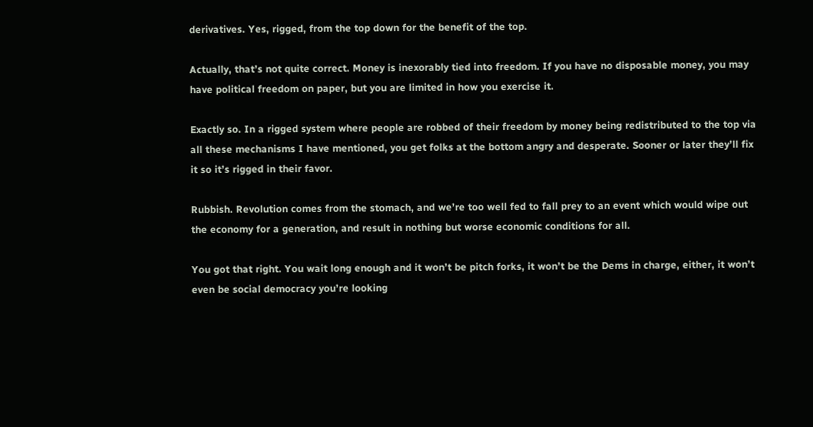derivatives. Yes, rigged, from the top down for the benefit of the top.

Actually, that’s not quite correct. Money is inexorably tied into freedom. If you have no disposable money, you may have political freedom on paper, but you are limited in how you exercise it.

Exactly so. In a rigged system where people are robbed of their freedom by money being redistributed to the top via all these mechanisms I have mentioned, you get folks at the bottom angry and desperate. Sooner or later they’ll fix it so it’s rigged in their favor.

Rubbish. Revolution comes from the stomach, and we’re too well fed to fall prey to an event which would wipe out the economy for a generation, and result in nothing but worse economic conditions for all.

You got that right. You wait long enough and it won’t be pitch forks, it won’t be the Dems in charge, either, it won’t even be social democracy you’re looking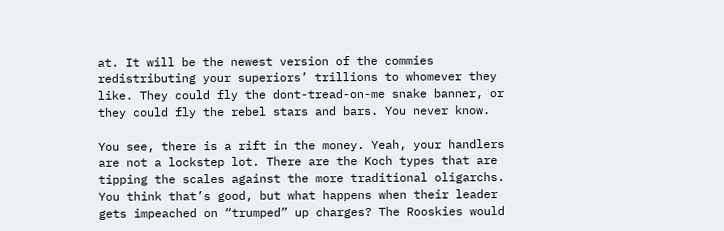at. It will be the newest version of the commies redistributing your superiors’ trillions to whomever they like. They could fly the dont-tread-on-me snake banner, or they could fly the rebel stars and bars. You never know.

You see, there is a rift in the money. Yeah, your handlers are not a lockstep lot. There are the Koch types that are tipping the scales against the more traditional oligarchs. You think that’s good, but what happens when their leader gets impeached on “trumped” up charges? The Rooskies would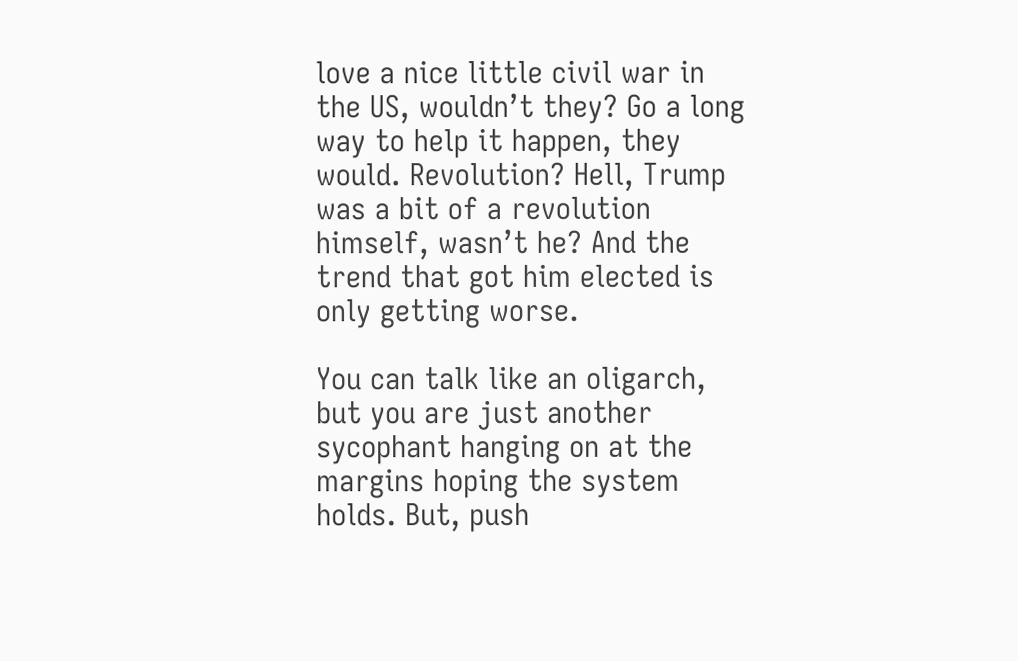love a nice little civil war in the US, wouldn’t they? Go a long way to help it happen, they would. Revolution? Hell, Trump was a bit of a revolution himself, wasn’t he? And the trend that got him elected is only getting worse.

You can talk like an oligarch, but you are just another sycophant hanging on at the margins hoping the system holds. But, push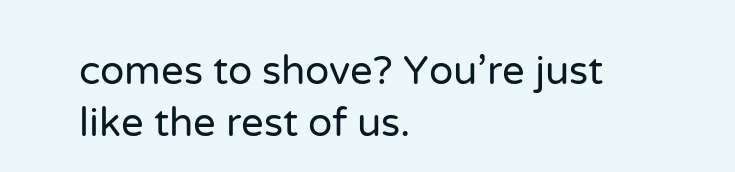comes to shove? You’re just like the rest of us.